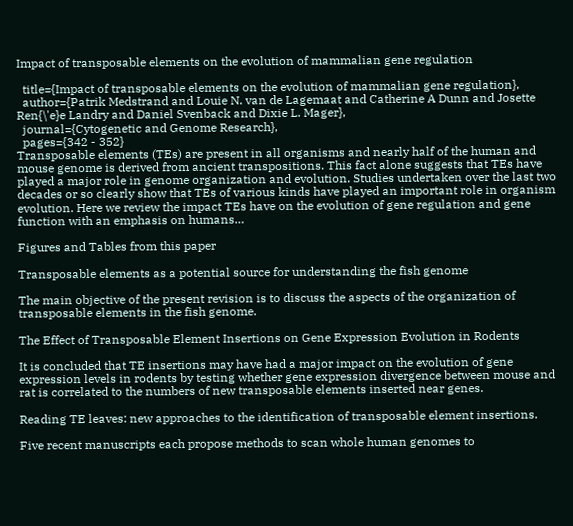Impact of transposable elements on the evolution of mammalian gene regulation

  title={Impact of transposable elements on the evolution of mammalian gene regulation},
  author={Patrik Medstrand and Louie N. van de Lagemaat and Catherine A Dunn and Josette Ren{\'e}e Landry and Daniel Svenback and Dixie L. Mager},
  journal={Cytogenetic and Genome Research},
  pages={342 - 352}
Transposable elements (TEs) are present in all organisms and nearly half of the human and mouse genome is derived from ancient transpositions. This fact alone suggests that TEs have played a major role in genome organization and evolution. Studies undertaken over the last two decades or so clearly show that TEs of various kinds have played an important role in organism evolution. Here we review the impact TEs have on the evolution of gene regulation and gene function with an emphasis on humans…

Figures and Tables from this paper

Transposable elements as a potential source for understanding the fish genome

The main objective of the present revision is to discuss the aspects of the organization of transposable elements in the fish genome.

The Effect of Transposable Element Insertions on Gene Expression Evolution in Rodents

It is concluded that TE insertions may have had a major impact on the evolution of gene expression levels in rodents by testing whether gene expression divergence between mouse and rat is correlated to the numbers of new transposable elements inserted near genes.

Reading TE leaves: new approaches to the identification of transposable element insertions.

Five recent manuscripts each propose methods to scan whole human genomes to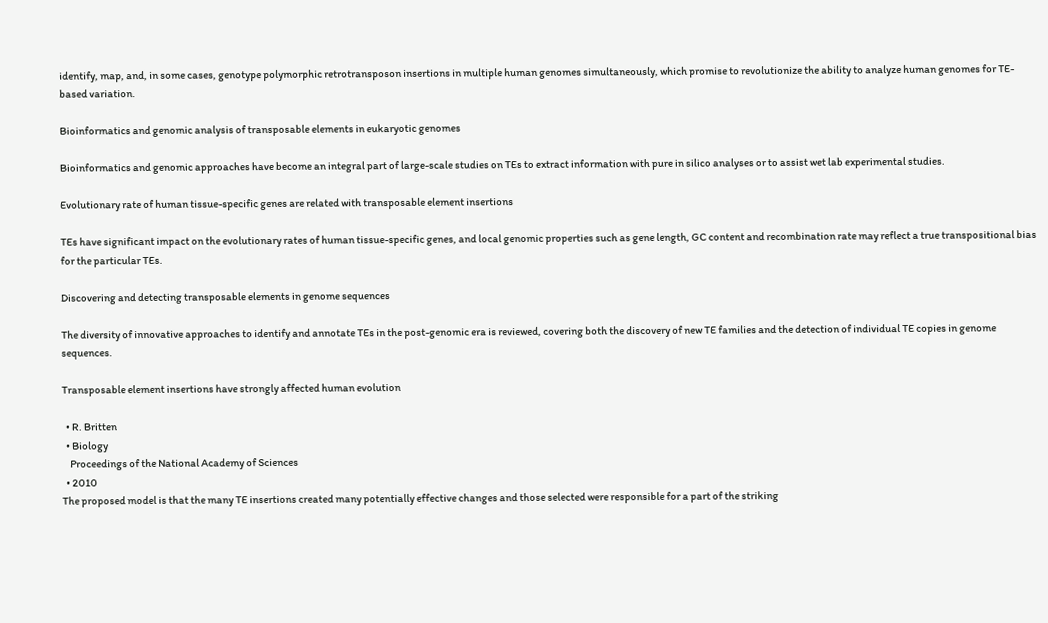identify, map, and, in some cases, genotype polymorphic retrotransposon insertions in multiple human genomes simultaneously, which promise to revolutionize the ability to analyze human genomes for TE-based variation.

Bioinformatics and genomic analysis of transposable elements in eukaryotic genomes

Bioinformatics and genomic approaches have become an integral part of large-scale studies on TEs to extract information with pure in silico analyses or to assist wet lab experimental studies.

Evolutionary rate of human tissue-specific genes are related with transposable element insertions

TEs have significant impact on the evolutionary rates of human tissue-specific genes, and local genomic properties such as gene length, GC content and recombination rate may reflect a true transpositional bias for the particular TEs.

Discovering and detecting transposable elements in genome sequences

The diversity of innovative approaches to identify and annotate TEs in the post-genomic era is reviewed, covering both the discovery of new TE families and the detection of individual TE copies in genome sequences.

Transposable element insertions have strongly affected human evolution

  • R. Britten
  • Biology
    Proceedings of the National Academy of Sciences
  • 2010
The proposed model is that the many TE insertions created many potentially effective changes and those selected were responsible for a part of the striking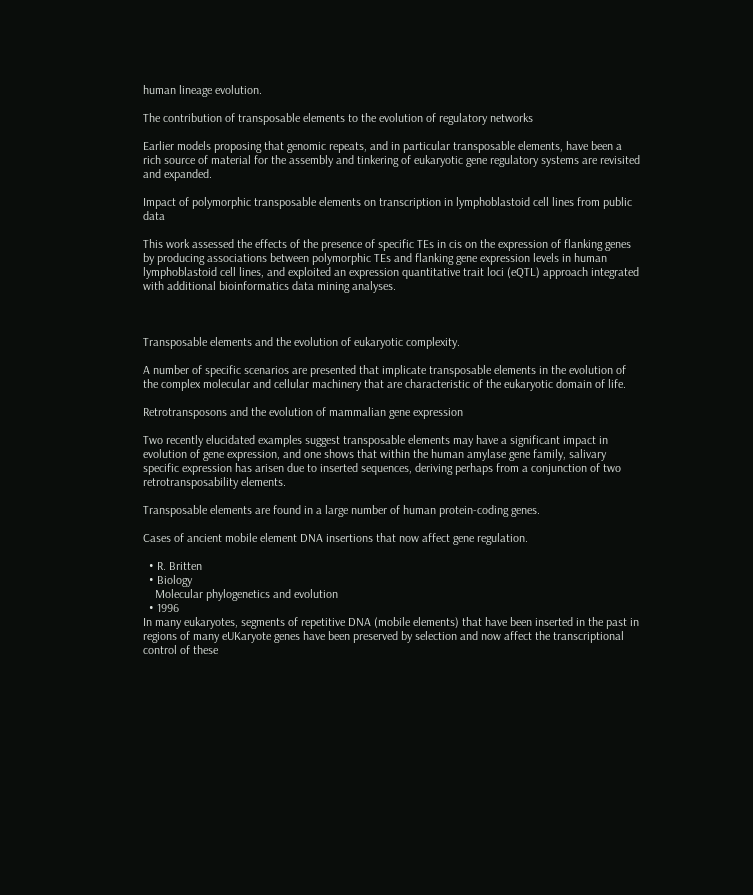human lineage evolution.

The contribution of transposable elements to the evolution of regulatory networks

Earlier models proposing that genomic repeats, and in particular transposable elements, have been a rich source of material for the assembly and tinkering of eukaryotic gene regulatory systems are revisited and expanded.

Impact of polymorphic transposable elements on transcription in lymphoblastoid cell lines from public data

This work assessed the effects of the presence of specific TEs in cis on the expression of flanking genes by producing associations between polymorphic TEs and flanking gene expression levels in human lymphoblastoid cell lines, and exploited an expression quantitative trait loci (eQTL) approach integrated with additional bioinformatics data mining analyses.



Transposable elements and the evolution of eukaryotic complexity.

A number of specific scenarios are presented that implicate transposable elements in the evolution of the complex molecular and cellular machinery that are characteristic of the eukaryotic domain of life.

Retrotransposons and the evolution of mammalian gene expression

Two recently elucidated examples suggest transposable elements may have a significant impact in evolution of gene expression, and one shows that within the human amylase gene family, salivary specific expression has arisen due to inserted sequences, deriving perhaps from a conjunction of two retrotransposability elements.

Transposable elements are found in a large number of human protein-coding genes.

Cases of ancient mobile element DNA insertions that now affect gene regulation.

  • R. Britten
  • Biology
    Molecular phylogenetics and evolution
  • 1996
In many eukaryotes, segments of repetitive DNA (mobile elements) that have been inserted in the past in regions of many eUKaryote genes have been preserved by selection and now affect the transcriptional control of these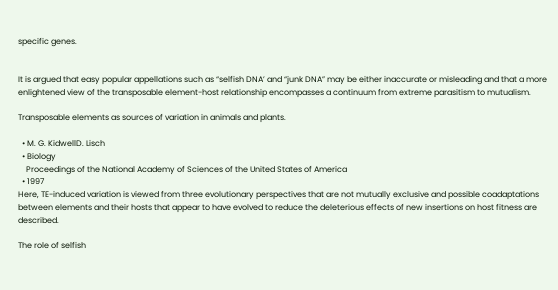specific genes.


It is argued that easy popular appellations such as “selfish DNA’ and “junk DNA” may be either inaccurate or misleading and that a more enlightened view of the transposable element-host relationship encompasses a continuum from extreme parasitism to mutualism.

Transposable elements as sources of variation in animals and plants.

  • M. G. KidwellD. Lisch
  • Biology
    Proceedings of the National Academy of Sciences of the United States of America
  • 1997
Here, TE-induced variation is viewed from three evolutionary perspectives that are not mutually exclusive and possible coadaptations between elements and their hosts that appear to have evolved to reduce the deleterious effects of new insertions on host fitness are described.

The role of selfish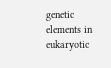genetic elements in eukaryotic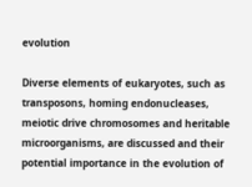evolution

Diverse elements of eukaryotes, such as transposons, homing endonucleases, meiotic drive chromosomes and heritable microorganisms, are discussed and their potential importance in the evolution of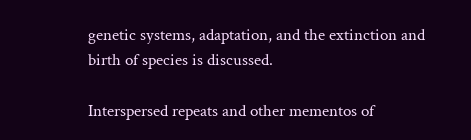genetic systems, adaptation, and the extinction and birth of species is discussed.

Interspersed repeats and other mementos of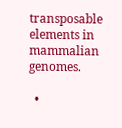transposable elements in mammalian genomes.

  •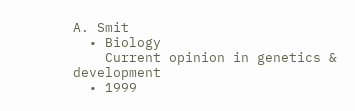A. Smit
  • Biology
    Current opinion in genetics & development
  • 1999